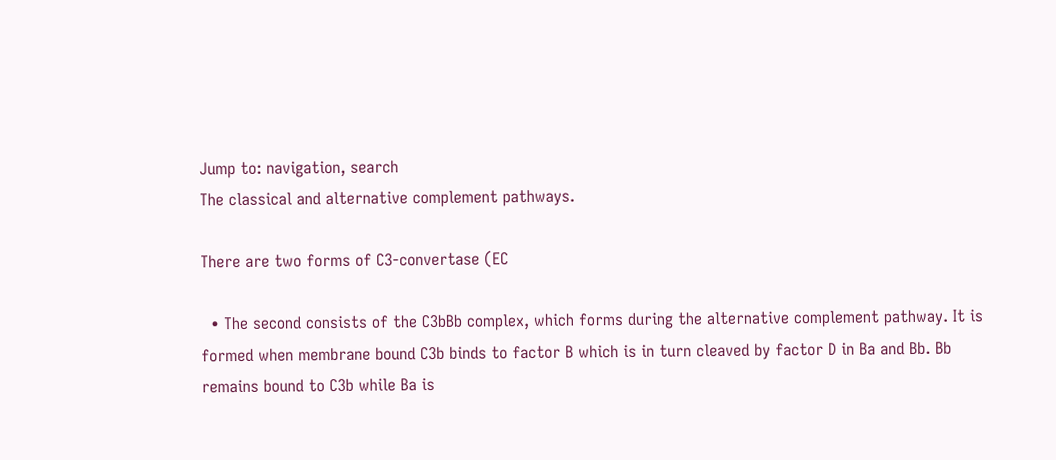Jump to: navigation, search
The classical and alternative complement pathways.

There are two forms of C3-convertase (EC

  • The second consists of the C3bBb complex, which forms during the alternative complement pathway. It is formed when membrane bound C3b binds to factor B which is in turn cleaved by factor D in Ba and Bb. Bb remains bound to C3b while Ba is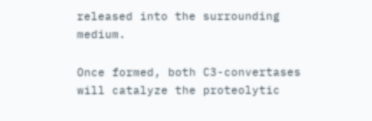released into the surrounding medium.

Once formed, both C3-convertases will catalyze the proteolytic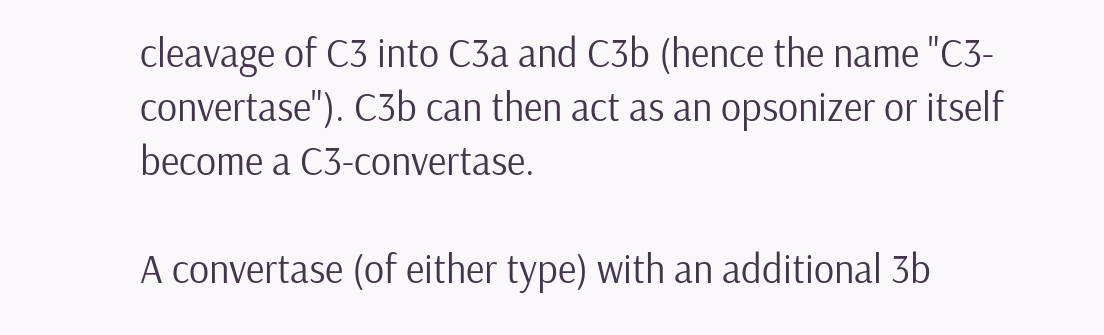cleavage of C3 into C3a and C3b (hence the name "C3-convertase"). C3b can then act as an opsonizer or itself become a C3-convertase.

A convertase (of either type) with an additional 3b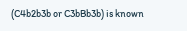(C4b2b3b or C3bBb3b) is known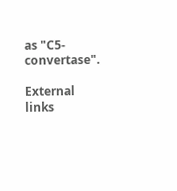as "C5-convertase".

External links